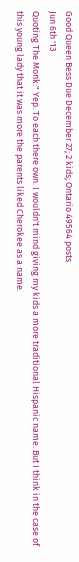Good Queen Bess Due December 27; 2 kids; Ontario 49564 posts
Jun 6th '13
Quoting The Monk:" Yep. To each there own. I wouldn't mind giving my kids a more traditional Hispanic name. But I think in the case of this young lady that it was more the parents liked Cherokee as a name.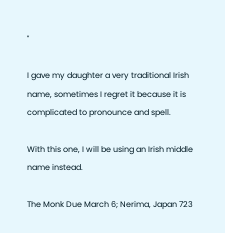"

I gave my daughter a very traditional Irish name, sometimes I regret it because it is complicated to pronounce and spell.

With this one, I will be using an Irish middle name instead.

The Monk Due March 6; Nerima, Japan 723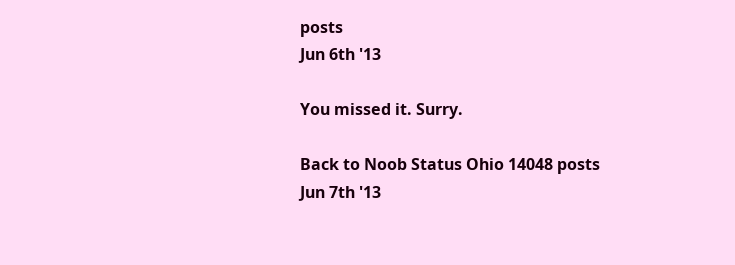posts
Jun 6th '13

You missed it. Surry.

Back to Noob Status Ohio 14048 posts
Jun 7th '13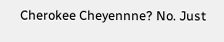Cherokee Cheyennne? No. Just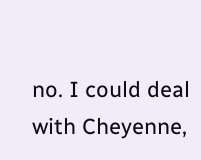no. I could deal with Cheyenne,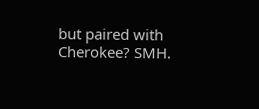but paired with Cherokee? SMH.